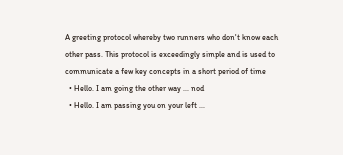A greeting protocol whereby two runners who don't know each other pass. This protocol is exceedingly simple and is used to communicate a few key concepts in a short period of time
  • Hello. I am going the other way ... nod
  • Hello. I am passing you on your left ...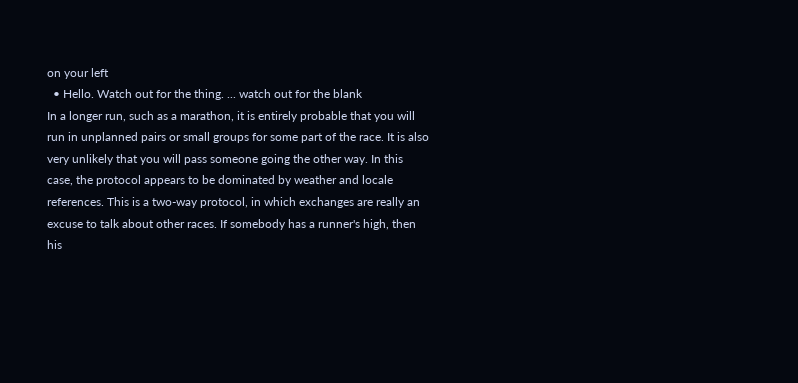on your left
  • Hello. Watch out for the thing. ... watch out for the blank
In a longer run, such as a marathon, it is entirely probable that you will run in unplanned pairs or small groups for some part of the race. It is also very unlikely that you will pass someone going the other way. In this case, the protocol appears to be dominated by weather and locale references. This is a two-way protocol, in which exchanges are really an excuse to talk about other races. If somebody has a runner's high, then his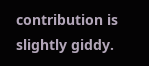contribution is slightly giddy.